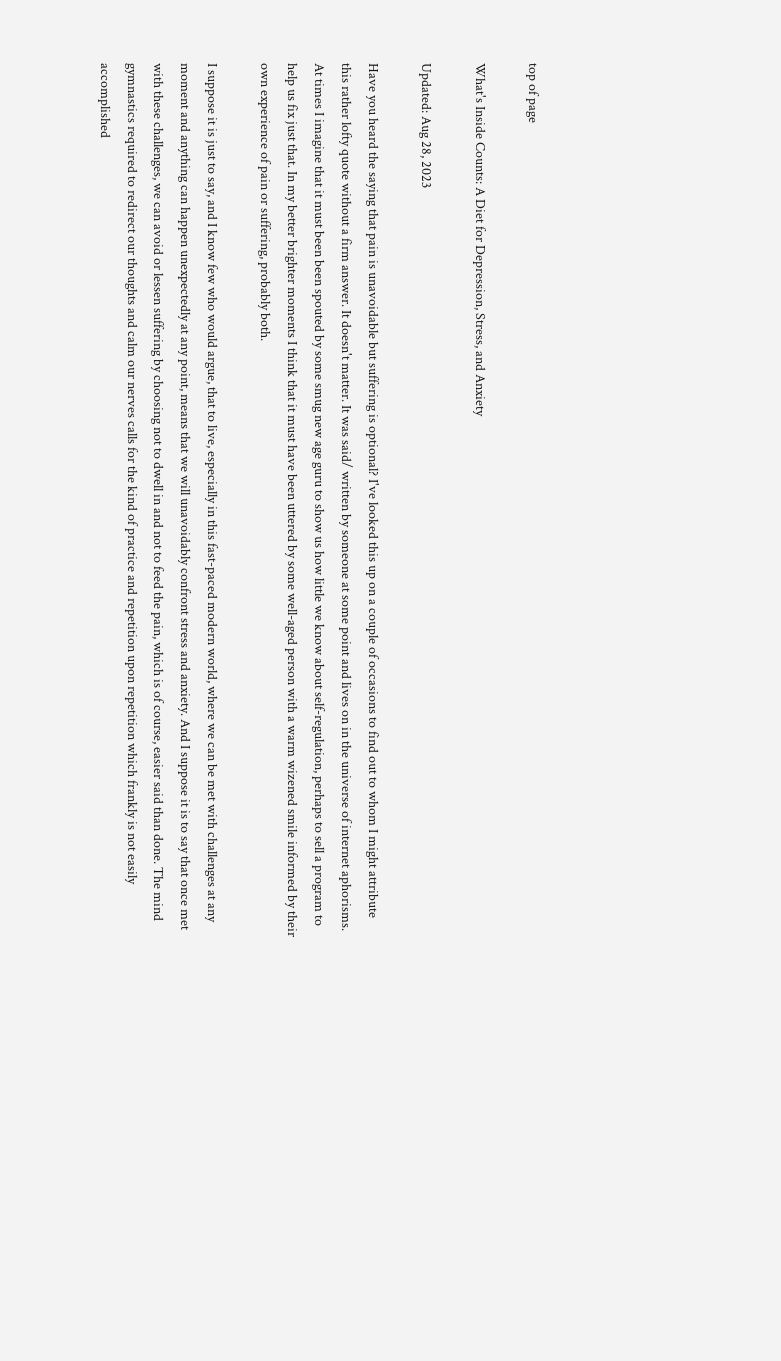top of page

What's Inside Counts: A Diet for Depression, Stress, and Anxiety

Updated: Aug 28, 2023

Have you heard the saying that pain is unavoidable but suffering is optional? I've looked this up on a couple of occasions to find out to whom I might attribute this rather lofty quote without a firm answer. It doesn't matter. It was said/ written by someone at some point and lives on in the universe of internet aphorisms. At times I imagine that it must been been spouted by some smug new age guru to show us how little we know about self-regulation, perhaps to sell a program to help us fix just that. In my better brighter moments I think that it must have been uttered by some well-aged person with a warm wizened smile informed by their own experience of pain or suffering, probably both.

I suppose it is just to say, and I know few who would argue, that to live, especially in this fast-paced modern world, where we can be met with challenges at any moment and anything can happen unexpectedly at any point, means that we will unavoidably confront stress and anxiety. And I suppose it is to say that once met with these challenges, we can avoid or lessen suffering by choosing not to dwell in and not to feed the pain, which is of course, easier said than done. The mind gymnastics required to redirect our thoughts and calm our nerves calls for the kind of practice and repetition upon repetition which frankly is not easily accomplished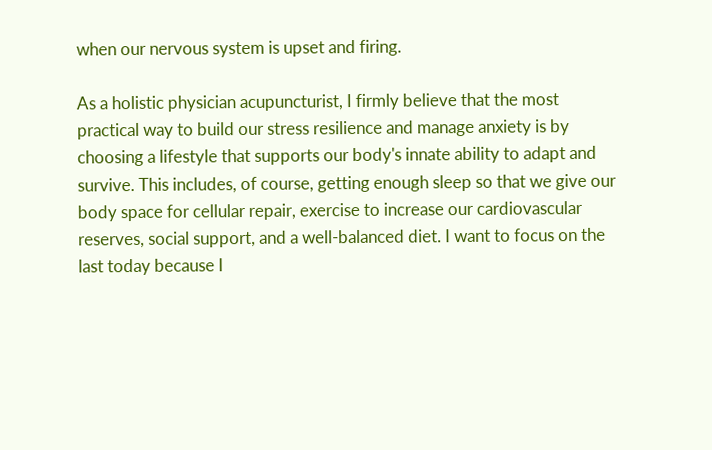when our nervous system is upset and firing.

As a holistic physician acupuncturist, I firmly believe that the most practical way to build our stress resilience and manage anxiety is by choosing a lifestyle that supports our body's innate ability to adapt and survive. This includes, of course, getting enough sleep so that we give our body space for cellular repair, exercise to increase our cardiovascular reserves, social support, and a well-balanced diet. I want to focus on the last today because I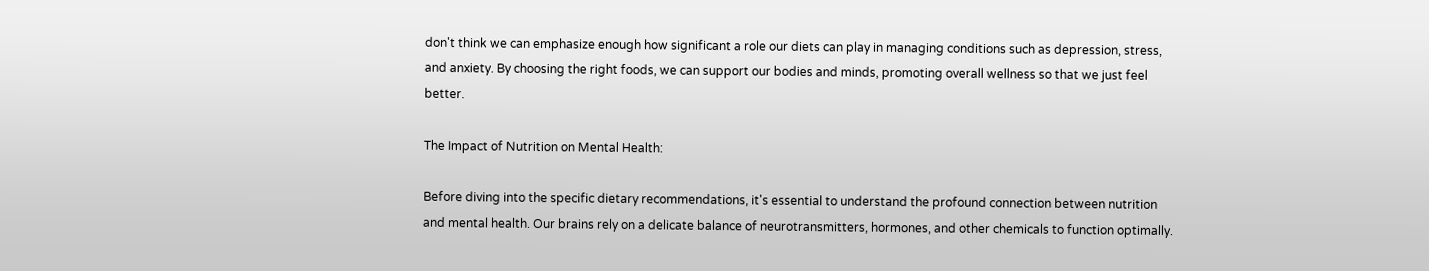don't think we can emphasize enough how significant a role our diets can play in managing conditions such as depression, stress, and anxiety. By choosing the right foods, we can support our bodies and minds, promoting overall wellness so that we just feel better.

The Impact of Nutrition on Mental Health:

Before diving into the specific dietary recommendations, it's essential to understand the profound connection between nutrition and mental health. Our brains rely on a delicate balance of neurotransmitters, hormones, and other chemicals to function optimally.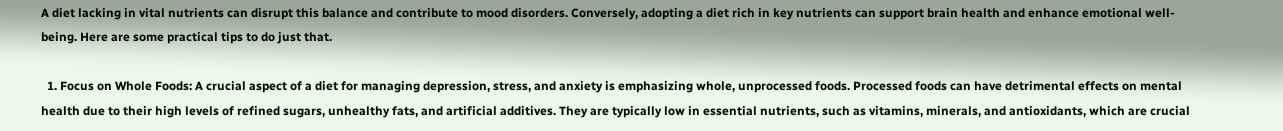A diet lacking in vital nutrients can disrupt this balance and contribute to mood disorders. Conversely, adopting a diet rich in key nutrients can support brain health and enhance emotional well-being. Here are some practical tips to do just that.

  1. Focus on Whole Foods: A crucial aspect of a diet for managing depression, stress, and anxiety is emphasizing whole, unprocessed foods. Processed foods can have detrimental effects on mental health due to their high levels of refined sugars, unhealthy fats, and artificial additives. They are typically low in essential nutrients, such as vitamins, minerals, and antioxidants, which are crucial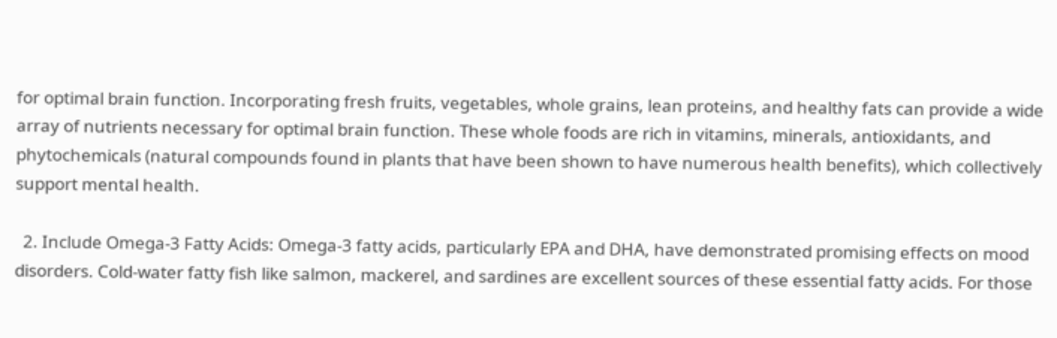for optimal brain function. Incorporating fresh fruits, vegetables, whole grains, lean proteins, and healthy fats can provide a wide array of nutrients necessary for optimal brain function. These whole foods are rich in vitamins, minerals, antioxidants, and phytochemicals (natural compounds found in plants that have been shown to have numerous health benefits), which collectively support mental health.

  2. Include Omega-3 Fatty Acids: Omega-3 fatty acids, particularly EPA and DHA, have demonstrated promising effects on mood disorders. Cold-water fatty fish like salmon, mackerel, and sardines are excellent sources of these essential fatty acids. For those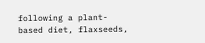following a plant-based diet, flaxseeds,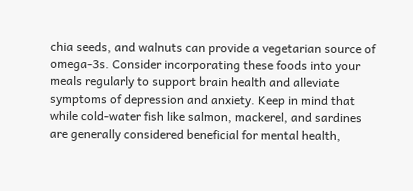chia seeds, and walnuts can provide a vegetarian source of omega-3s. Consider incorporating these foods into your meals regularly to support brain health and alleviate symptoms of depression and anxiety. Keep in mind that while cold-water fish like salmon, mackerel, and sardines are generally considered beneficial for mental health,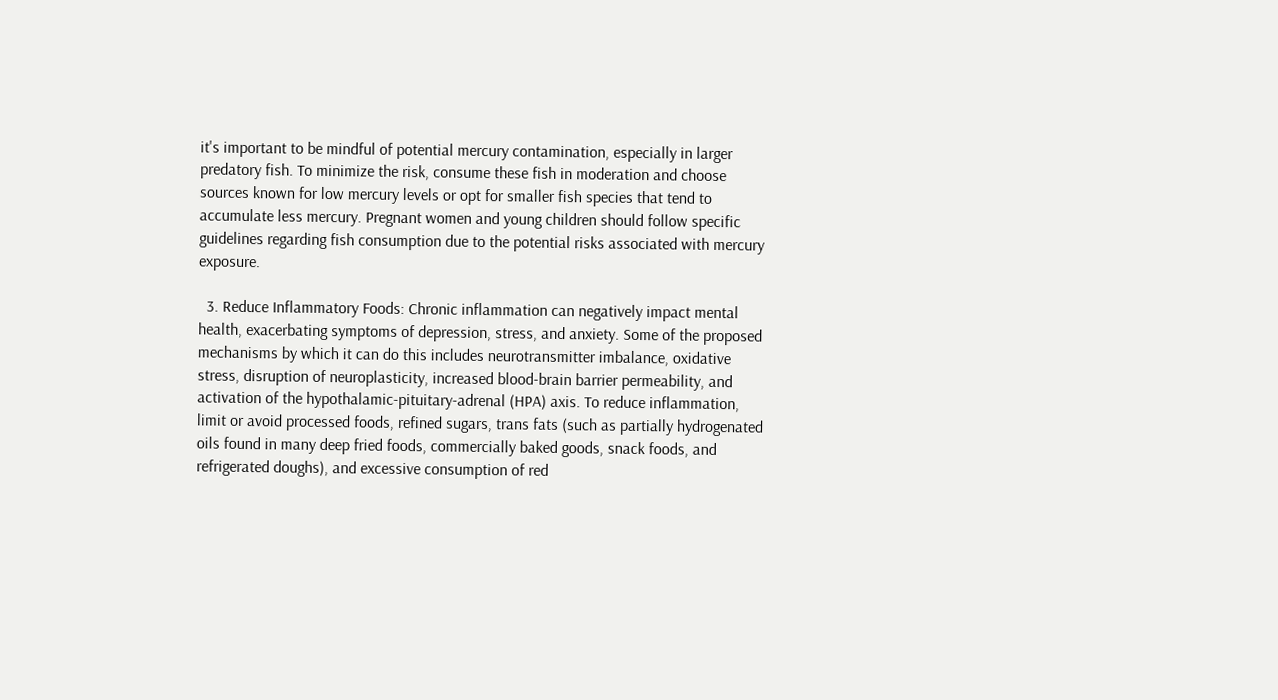it's important to be mindful of potential mercury contamination, especially in larger predatory fish. To minimize the risk, consume these fish in moderation and choose sources known for low mercury levels or opt for smaller fish species that tend to accumulate less mercury. Pregnant women and young children should follow specific guidelines regarding fish consumption due to the potential risks associated with mercury exposure.

  3. Reduce Inflammatory Foods: Chronic inflammation can negatively impact mental health, exacerbating symptoms of depression, stress, and anxiety. Some of the proposed mechanisms by which it can do this includes neurotransmitter imbalance, oxidative stress, disruption of neuroplasticity, increased blood-brain barrier permeability, and activation of the hypothalamic-pituitary-adrenal (HPA) axis. To reduce inflammation, limit or avoid processed foods, refined sugars, trans fats (such as partially hydrogenated oils found in many deep fried foods, commercially baked goods, snack foods, and refrigerated doughs), and excessive consumption of red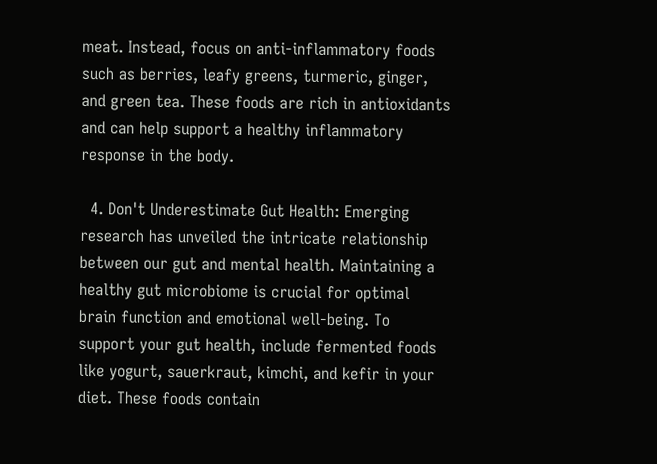meat. Instead, focus on anti-inflammatory foods such as berries, leafy greens, turmeric, ginger, and green tea. These foods are rich in antioxidants and can help support a healthy inflammatory response in the body.

  4. Don't Underestimate Gut Health: Emerging research has unveiled the intricate relationship between our gut and mental health. Maintaining a healthy gut microbiome is crucial for optimal brain function and emotional well-being. To support your gut health, include fermented foods like yogurt, sauerkraut, kimchi, and kefir in your diet. These foods contain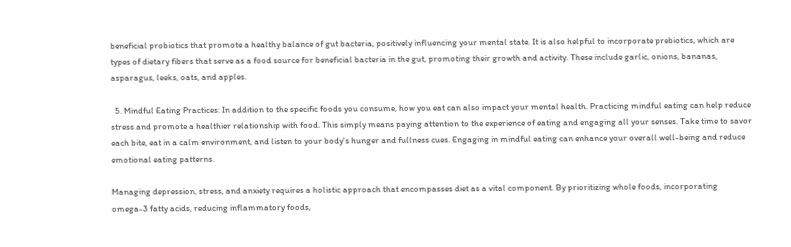beneficial probiotics that promote a healthy balance of gut bacteria, positively influencing your mental state. It is also helpful to incorporate prebiotics, which are types of dietary fibers that serve as a food source for beneficial bacteria in the gut, promoting their growth and activity. These include garlic, onions, bananas, asparagus, leeks, oats, and apples.

  5. Mindful Eating Practices: In addition to the specific foods you consume, how you eat can also impact your mental health. Practicing mindful eating can help reduce stress and promote a healthier relationship with food. This simply means paying attention to the experience of eating and engaging all your senses. Take time to savor each bite, eat in a calm environment, and listen to your body's hunger and fullness cues. Engaging in mindful eating can enhance your overall well-being and reduce emotional eating patterns.

Managing depression, stress, and anxiety requires a holistic approach that encompasses diet as a vital component. By prioritizing whole foods, incorporating omega-3 fatty acids, reducing inflammatory foods,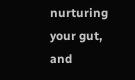nurturing your gut, and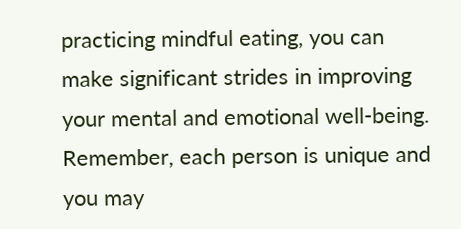practicing mindful eating, you can make significant strides in improving your mental and emotional well-being. Remember, each person is unique and you may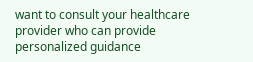want to consult your healthcare provider who can provide personalized guidance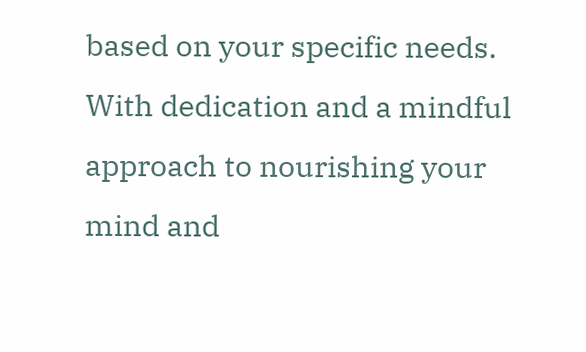based on your specific needs. With dedication and a mindful approach to nourishing your mind and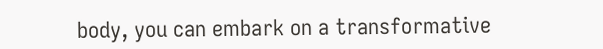body, you can embark on a transformative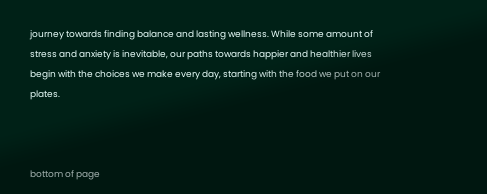journey towards finding balance and lasting wellness. While some amount of stress and anxiety is inevitable, our paths towards happier and healthier lives begin with the choices we make every day, starting with the food we put on our plates.



bottom of page